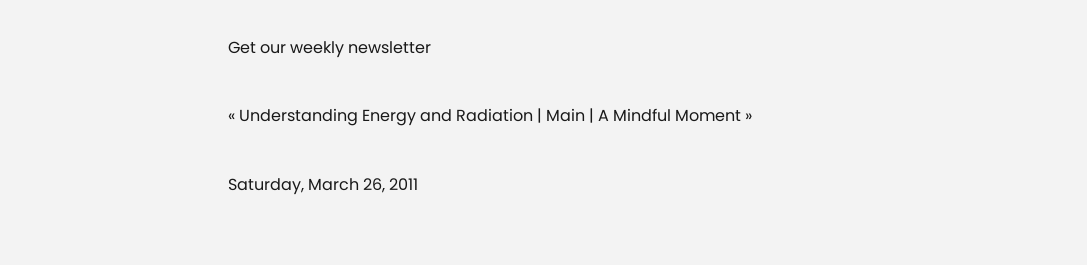Get our weekly newsletter

« Understanding Energy and Radiation | Main | A Mindful Moment »

Saturday, March 26, 2011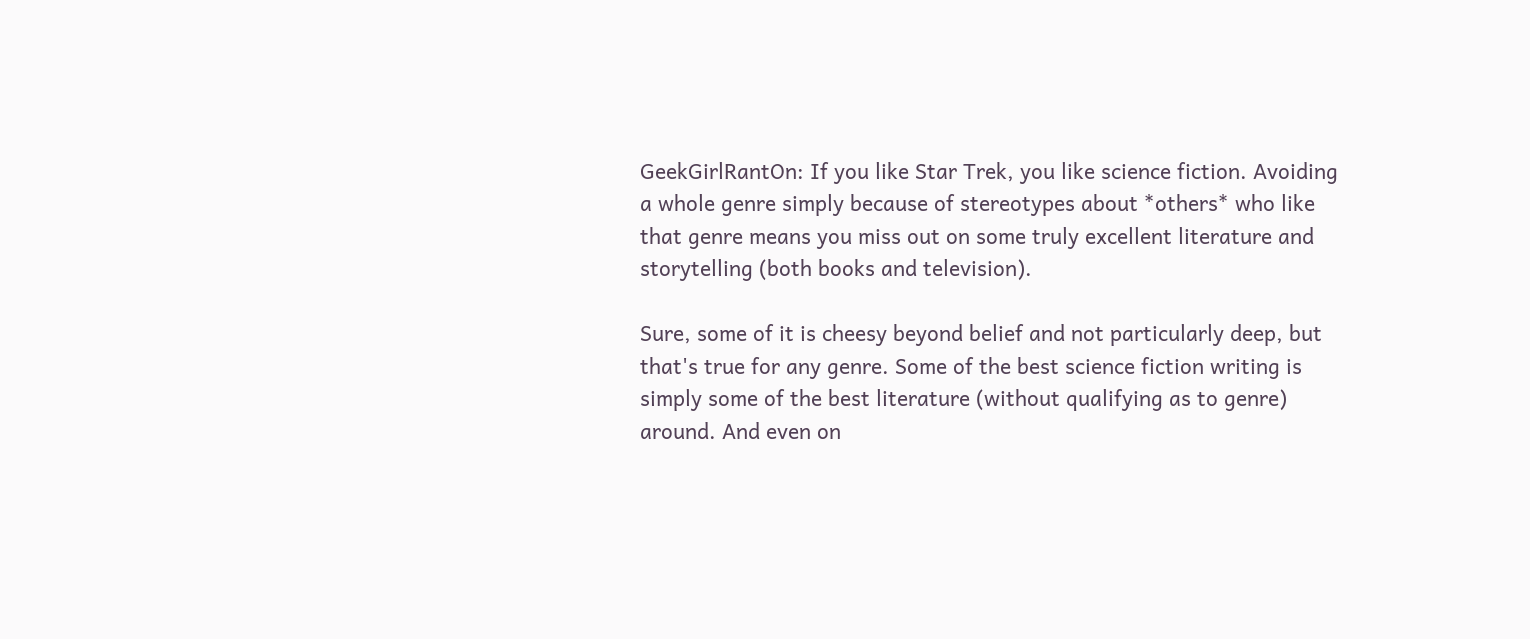GeekGirlRantOn: If you like Star Trek, you like science fiction. Avoiding a whole genre simply because of stereotypes about *others* who like that genre means you miss out on some truly excellent literature and storytelling (both books and television).

Sure, some of it is cheesy beyond belief and not particularly deep, but that's true for any genre. Some of the best science fiction writing is simply some of the best literature (without qualifying as to genre) around. And even on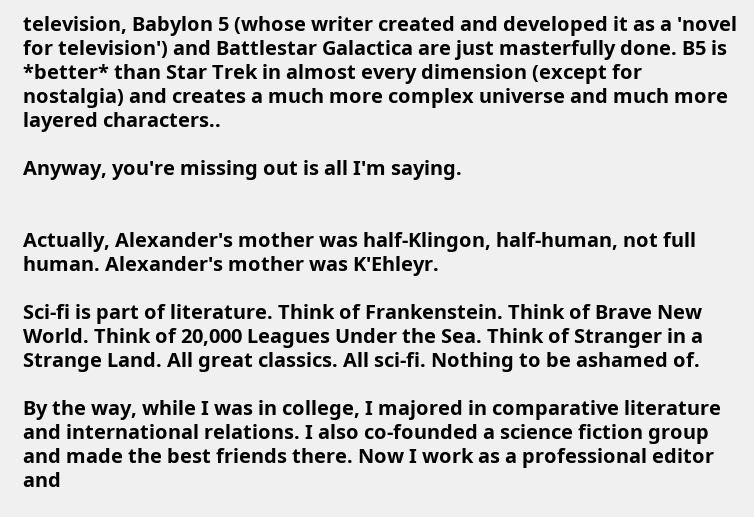television, Babylon 5 (whose writer created and developed it as a 'novel for television') and Battlestar Galactica are just masterfully done. B5 is *better* than Star Trek in almost every dimension (except for nostalgia) and creates a much more complex universe and much more layered characters..

Anyway, you're missing out is all I'm saying.


Actually, Alexander's mother was half-Klingon, half-human, not full human. Alexander's mother was K'Ehleyr.

Sci-fi is part of literature. Think of Frankenstein. Think of Brave New World. Think of 20,000 Leagues Under the Sea. Think of Stranger in a Strange Land. All great classics. All sci-fi. Nothing to be ashamed of.

By the way, while I was in college, I majored in comparative literature and international relations. I also co-founded a science fiction group and made the best friends there. Now I work as a professional editor and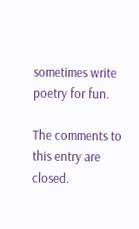sometimes write poetry for fun.

The comments to this entry are closed.